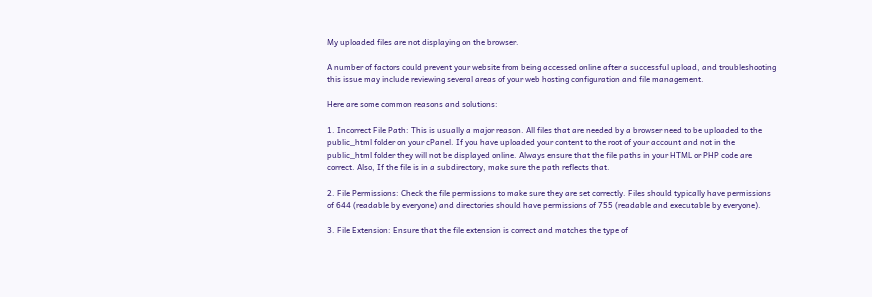My uploaded files are not displaying on the browser.

A number of factors could prevent your website from being accessed online after a successful upload, and troubleshooting this issue may include reviewing several areas of your web hosting configuration and file management.

Here are some common reasons and solutions:

1. Incorrect File Path: This is usually a major reason. All files that are needed by a browser need to be uploaded to the public_html folder on your cPanel. If you have uploaded your content to the root of your account and not in the public_html folder they will not be displayed online. Always ensure that the file paths in your HTML or PHP code are correct. Also, If the file is in a subdirectory, make sure the path reflects that.

2. File Permissions: Check the file permissions to make sure they are set correctly. Files should typically have permissions of 644 (readable by everyone) and directories should have permissions of 755 (readable and executable by everyone).

3. File Extension: Ensure that the file extension is correct and matches the type of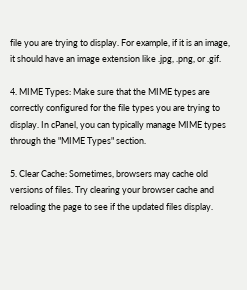file you are trying to display. For example, if it is an image, it should have an image extension like .jpg, .png, or .gif.

4. MIME Types: Make sure that the MIME types are correctly configured for the file types you are trying to display. In cPanel, you can typically manage MIME types through the "MIME Types" section.

5. Clear Cache: Sometimes, browsers may cache old versions of files. Try clearing your browser cache and reloading the page to see if the updated files display.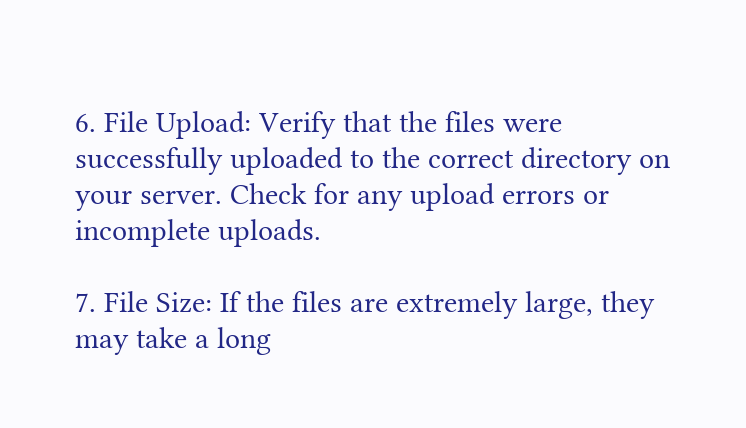6. File Upload: Verify that the files were successfully uploaded to the correct directory on your server. Check for any upload errors or incomplete uploads.

7. File Size: If the files are extremely large, they may take a long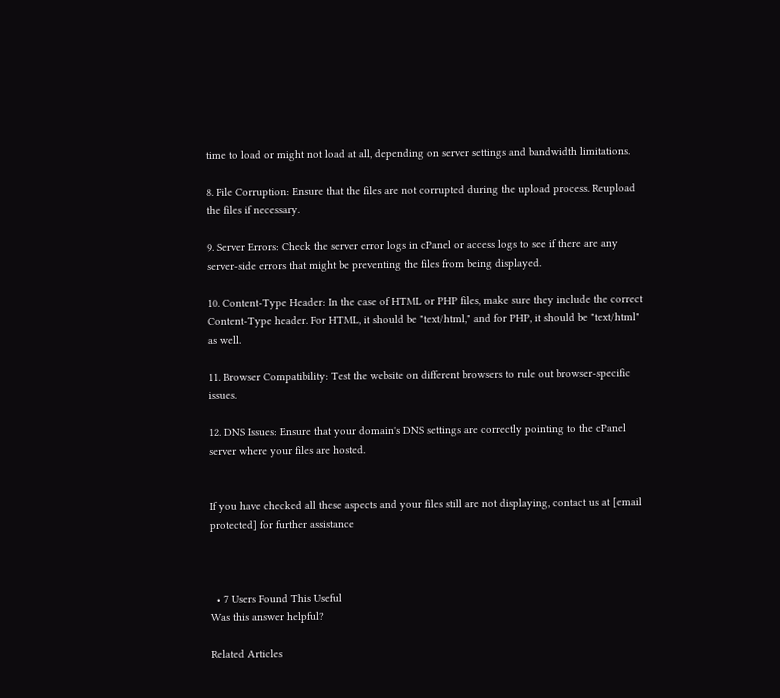time to load or might not load at all, depending on server settings and bandwidth limitations.

8. File Corruption: Ensure that the files are not corrupted during the upload process. Reupload the files if necessary.

9. Server Errors: Check the server error logs in cPanel or access logs to see if there are any server-side errors that might be preventing the files from being displayed.

10. Content-Type Header: In the case of HTML or PHP files, make sure they include the correct Content-Type header. For HTML, it should be "text/html," and for PHP, it should be "text/html" as well.

11. Browser Compatibility: Test the website on different browsers to rule out browser-specific issues.

12. DNS Issues: Ensure that your domain's DNS settings are correctly pointing to the cPanel server where your files are hosted.


If you have checked all these aspects and your files still are not displaying, contact us at [email protected] for further assistance



  • 7 Users Found This Useful
Was this answer helpful?

Related Articles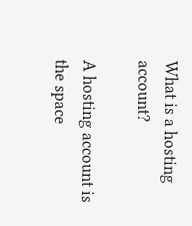What is a hosting account?

A hosting account is the space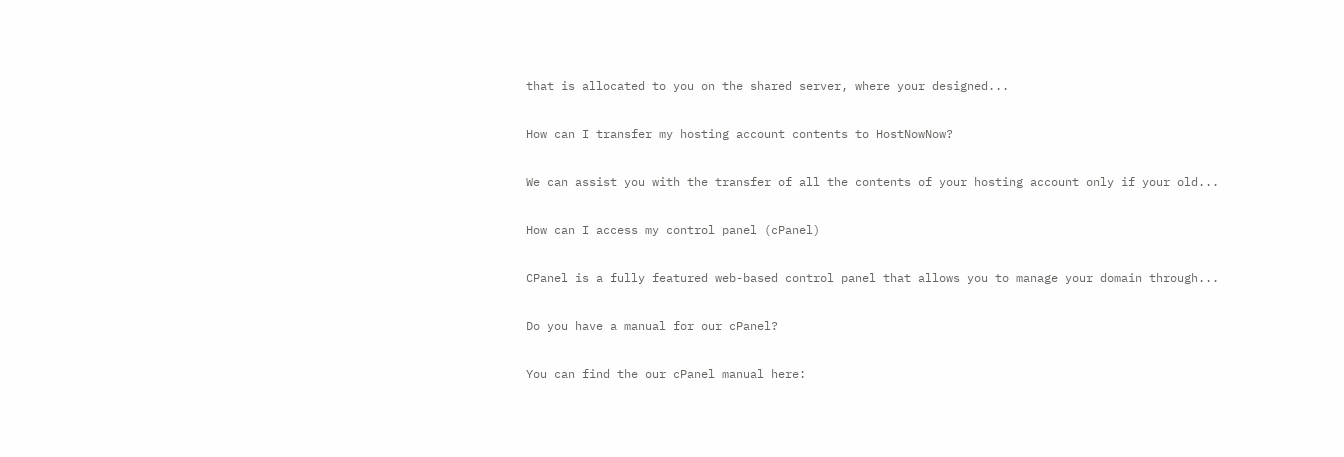that is allocated to you on the shared server, where your designed...

How can I transfer my hosting account contents to HostNowNow?

We can assist you with the transfer of all the contents of your hosting account only if your old...

How can I access my control panel (cPanel)

CPanel is a fully featured web-based control panel that allows you to manage your domain through...

Do you have a manual for our cPanel?

You can find the our cPanel manual here: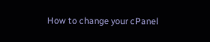How to change your cPanel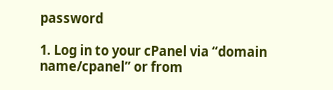password

1. Log in to your cPanel via “domain name/cpanel” or from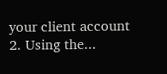your client account  2. Using the...